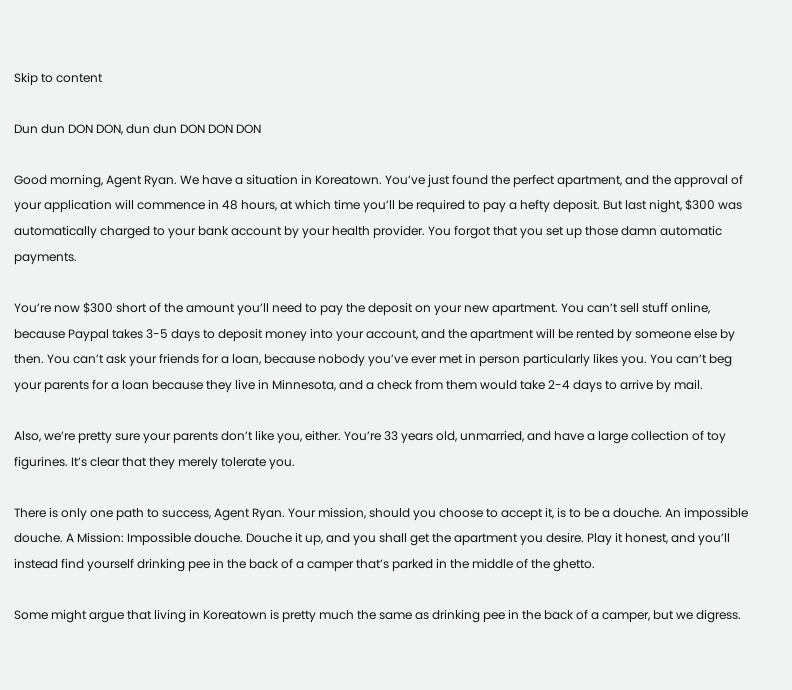Skip to content

Dun dun DON DON, dun dun DON DON DON

Good morning, Agent Ryan. We have a situation in Koreatown. You’ve just found the perfect apartment, and the approval of your application will commence in 48 hours, at which time you’ll be required to pay a hefty deposit. But last night, $300 was automatically charged to your bank account by your health provider. You forgot that you set up those damn automatic payments.

You’re now $300 short of the amount you’ll need to pay the deposit on your new apartment. You can’t sell stuff online, because Paypal takes 3-5 days to deposit money into your account, and the apartment will be rented by someone else by then. You can’t ask your friends for a loan, because nobody you’ve ever met in person particularly likes you. You can’t beg your parents for a loan because they live in Minnesota, and a check from them would take 2-4 days to arrive by mail.

Also, we’re pretty sure your parents don’t like you, either. You’re 33 years old, unmarried, and have a large collection of toy figurines. It’s clear that they merely tolerate you.

There is only one path to success, Agent Ryan. Your mission, should you choose to accept it, is to be a douche. An impossible douche. A Mission: Impossible douche. Douche it up, and you shall get the apartment you desire. Play it honest, and you’ll instead find yourself drinking pee in the back of a camper that’s parked in the middle of the ghetto.

Some might argue that living in Koreatown is pretty much the same as drinking pee in the back of a camper, but we digress.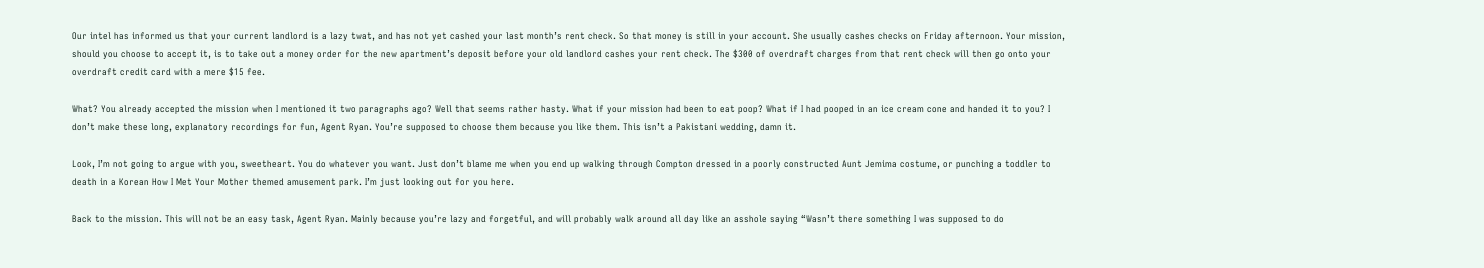Our intel has informed us that your current landlord is a lazy twat, and has not yet cashed your last month’s rent check. So that money is still in your account. She usually cashes checks on Friday afternoon. Your mission, should you choose to accept it, is to take out a money order for the new apartment’s deposit before your old landlord cashes your rent check. The $300 of overdraft charges from that rent check will then go onto your overdraft credit card with a mere $15 fee.

What? You already accepted the mission when I mentioned it two paragraphs ago? Well that seems rather hasty. What if your mission had been to eat poop? What if I had pooped in an ice cream cone and handed it to you? I don’t make these long, explanatory recordings for fun, Agent Ryan. You’re supposed to choose them because you like them. This isn’t a Pakistani wedding, damn it.

Look, I’m not going to argue with you, sweetheart. You do whatever you want. Just don’t blame me when you end up walking through Compton dressed in a poorly constructed Aunt Jemima costume, or punching a toddler to death in a Korean How I Met Your Mother themed amusement park. I’m just looking out for you here.

Back to the mission. This will not be an easy task, Agent Ryan. Mainly because you’re lazy and forgetful, and will probably walk around all day like an asshole saying “Wasn’t there something I was supposed to do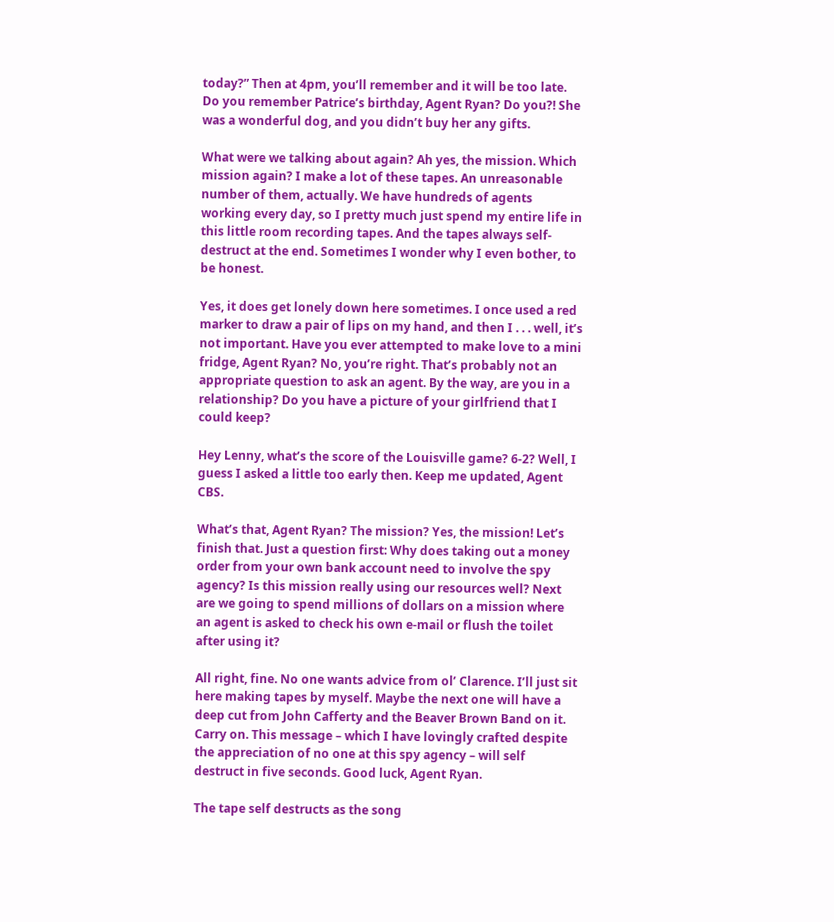today?” Then at 4pm, you’ll remember and it will be too late. Do you remember Patrice’s birthday, Agent Ryan? Do you?! She was a wonderful dog, and you didn’t buy her any gifts.

What were we talking about again? Ah yes, the mission. Which mission again? I make a lot of these tapes. An unreasonable number of them, actually. We have hundreds of agents working every day, so I pretty much just spend my entire life in this little room recording tapes. And the tapes always self-destruct at the end. Sometimes I wonder why I even bother, to be honest.

Yes, it does get lonely down here sometimes. I once used a red marker to draw a pair of lips on my hand, and then I . . . well, it’s not important. Have you ever attempted to make love to a mini fridge, Agent Ryan? No, you’re right. That’s probably not an appropriate question to ask an agent. By the way, are you in a relationship? Do you have a picture of your girlfriend that I could keep?

Hey Lenny, what’s the score of the Louisville game? 6-2? Well, I guess I asked a little too early then. Keep me updated, Agent CBS.

What’s that, Agent Ryan? The mission? Yes, the mission! Let’s finish that. Just a question first: Why does taking out a money order from your own bank account need to involve the spy agency? Is this mission really using our resources well? Next are we going to spend millions of dollars on a mission where an agent is asked to check his own e-mail or flush the toilet after using it?

All right, fine. No one wants advice from ol’ Clarence. I’ll just sit here making tapes by myself. Maybe the next one will have a deep cut from John Cafferty and the Beaver Brown Band on it. Carry on. This message – which I have lovingly crafted despite the appreciation of no one at this spy agency – will self destruct in five seconds. Good luck, Agent Ryan.

The tape self destructs as the song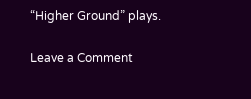“Higher Ground” plays.

Leave a Comment